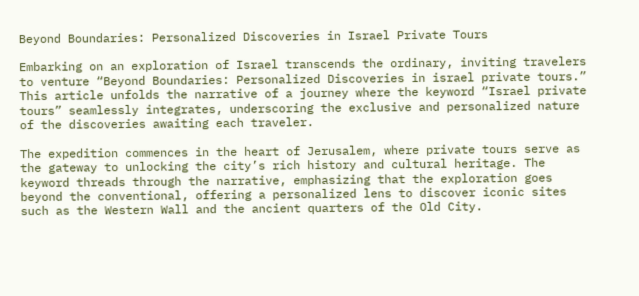Beyond Boundaries: Personalized Discoveries in Israel Private Tours

Embarking on an exploration of Israel transcends the ordinary, inviting travelers to venture “Beyond Boundaries: Personalized Discoveries in israel private tours.” This article unfolds the narrative of a journey where the keyword “Israel private tours” seamlessly integrates, underscoring the exclusive and personalized nature of the discoveries awaiting each traveler.

The expedition commences in the heart of Jerusalem, where private tours serve as the gateway to unlocking the city’s rich history and cultural heritage. The keyword threads through the narrative, emphasizing that the exploration goes beyond the conventional, offering a personalized lens to discover iconic sites such as the Western Wall and the ancient quarters of the Old City.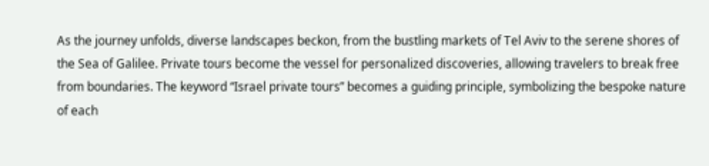As the journey unfolds, diverse landscapes beckon, from the bustling markets of Tel Aviv to the serene shores of the Sea of Galilee. Private tours become the vessel for personalized discoveries, allowing travelers to break free from boundaries. The keyword “Israel private tours” becomes a guiding principle, symbolizing the bespoke nature of each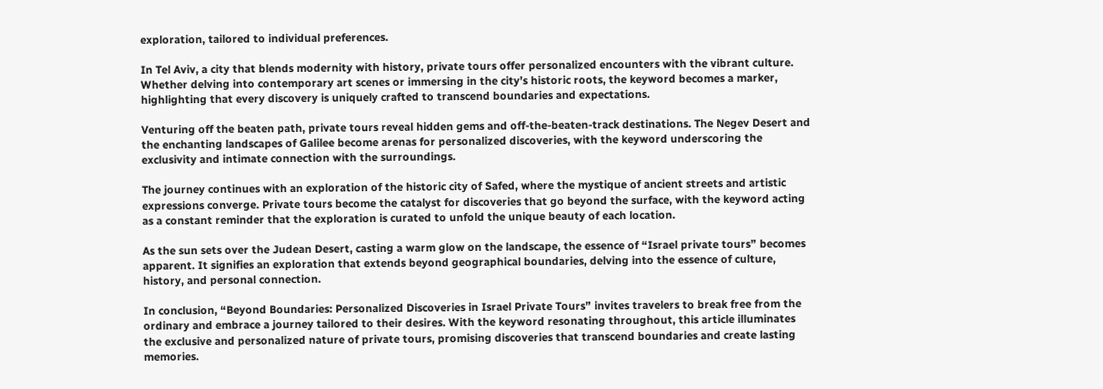exploration, tailored to individual preferences.

In Tel Aviv, a city that blends modernity with history, private tours offer personalized encounters with the vibrant culture. Whether delving into contemporary art scenes or immersing in the city’s historic roots, the keyword becomes a marker, highlighting that every discovery is uniquely crafted to transcend boundaries and expectations.

Venturing off the beaten path, private tours reveal hidden gems and off-the-beaten-track destinations. The Negev Desert and the enchanting landscapes of Galilee become arenas for personalized discoveries, with the keyword underscoring the exclusivity and intimate connection with the surroundings.

The journey continues with an exploration of the historic city of Safed, where the mystique of ancient streets and artistic expressions converge. Private tours become the catalyst for discoveries that go beyond the surface, with the keyword acting as a constant reminder that the exploration is curated to unfold the unique beauty of each location.

As the sun sets over the Judean Desert, casting a warm glow on the landscape, the essence of “Israel private tours” becomes apparent. It signifies an exploration that extends beyond geographical boundaries, delving into the essence of culture, history, and personal connection.

In conclusion, “Beyond Boundaries: Personalized Discoveries in Israel Private Tours” invites travelers to break free from the ordinary and embrace a journey tailored to their desires. With the keyword resonating throughout, this article illuminates the exclusive and personalized nature of private tours, promising discoveries that transcend boundaries and create lasting memories.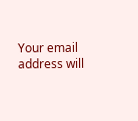Your email address will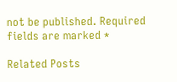not be published. Required fields are marked *

Related Posts